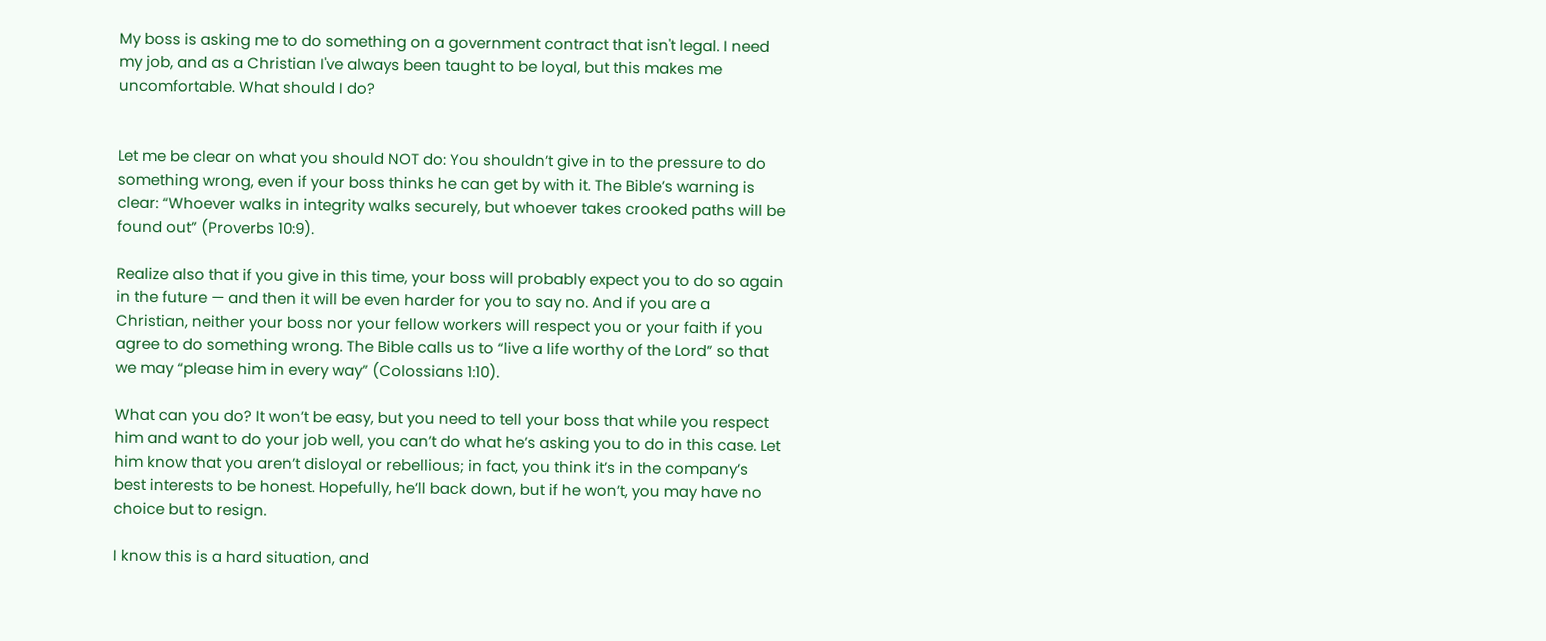My boss is asking me to do something on a government contract that isn't legal. I need my job, and as a Christian I've always been taught to be loyal, but this makes me uncomfortable. What should I do?


Let me be clear on what you should NOT do: You shouldn’t give in to the pressure to do something wrong, even if your boss thinks he can get by with it. The Bible’s warning is clear: “Whoever walks in integrity walks securely, but whoever takes crooked paths will be found out” (Proverbs 10:9).

Realize also that if you give in this time, your boss will probably expect you to do so again in the future — and then it will be even harder for you to say no. And if you are a Christian, neither your boss nor your fellow workers will respect you or your faith if you agree to do something wrong. The Bible calls us to “live a life worthy of the Lord” so that we may “please him in every way” (Colossians 1:10).

What can you do? It won’t be easy, but you need to tell your boss that while you respect him and want to do your job well, you can’t do what he’s asking you to do in this case. Let him know that you aren’t disloyal or rebellious; in fact, you think it’s in the company’s best interests to be honest. Hopefully, he’ll back down, but if he won’t, you may have no choice but to resign.

I know this is a hard situation, and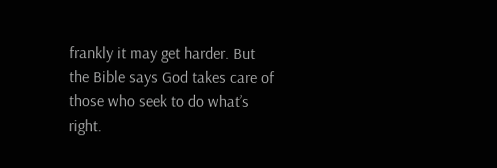frankly it may get harder. But the Bible says God takes care of those who seek to do what’s right.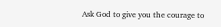Ask God to give you the courage to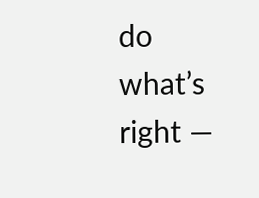do what’s right —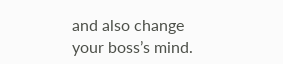and also change your boss’s mind.